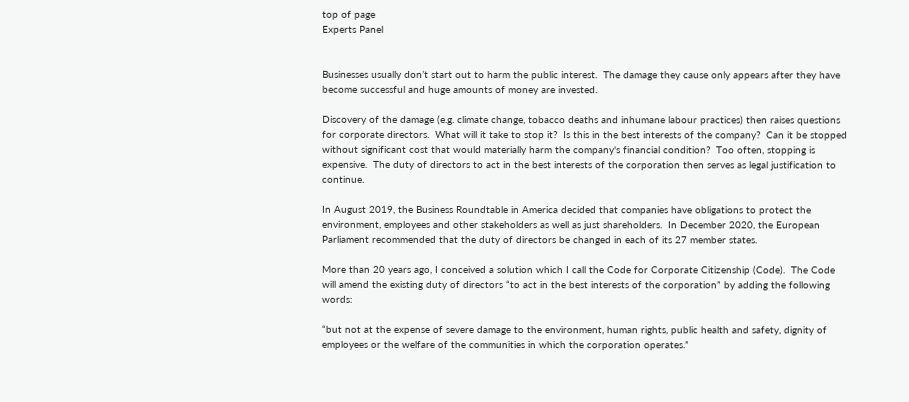top of page
Experts Panel


Businesses usually don’t start out to harm the public interest.  The damage they cause only appears after they have become successful and huge amounts of money are invested.

Discovery of the damage (e.g. climate change, tobacco deaths and inhumane labour practices) then raises questions for corporate directors.  What will it take to stop it?  Is this in the best interests of the company?  Can it be stopped without significant cost that would materially harm the company's financial condition?  Too often, stopping is expensive.  The duty of directors to act in the best interests of the corporation then serves as legal justification to continue.

In August 2019, the Business Roundtable in America decided that companies have obligations to protect the environment, employees and other stakeholders as well as just shareholders.  In December 2020, the European Parliament recommended that the duty of directors be changed in each of its 27 member states.

More than 20 years ago, I conceived a solution which I call the Code for Corporate Citizenship (Code).  The Code will amend the existing duty of directors “to act in the best interests of the corporation” by adding the following words:

“but not at the expense of severe damage to the environment, human rights, public health and safety, dignity of employees or the welfare of the communities in which the corporation operates.”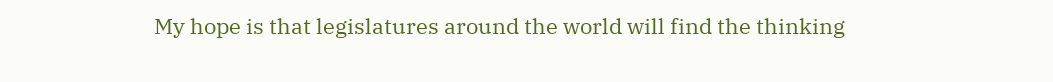My hope is that legislatures around the world will find the thinking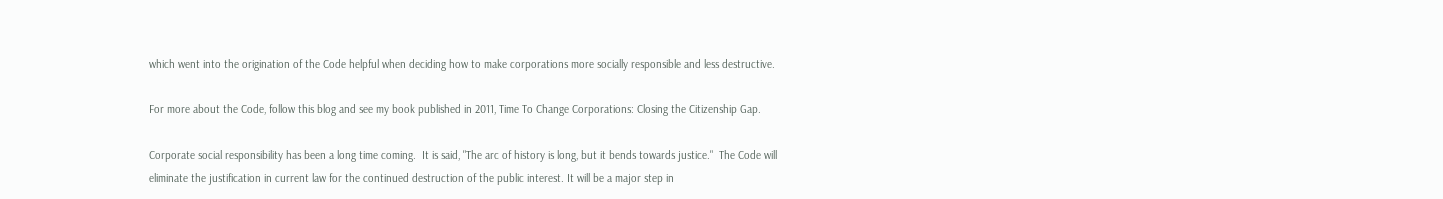which went into the origination of the Code helpful when deciding how to make corporations more socially responsible and less destructive.

For more about the Code, follow this blog and see my book published in 2011, Time To Change Corporations: Closing the Citizenship Gap.

Corporate social responsibility has been a long time coming.  It is said, "The arc of history is long, but it bends towards justice."  The Code will eliminate the justification in current law for the continued destruction of the public interest. It will be a major step in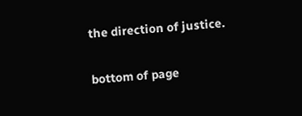the direction of justice.

bottom of page